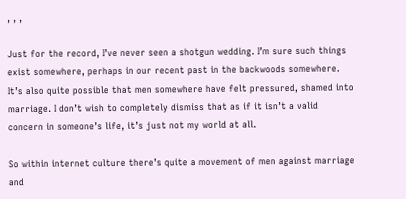, , ,

Just for the record, I’ve never seen a shotgun wedding. I’m sure such things exist somewhere, perhaps in our recent past in the backwoods somewhere. It’s also quite possible that men somewhere have felt pressured, shamed into marriage. I don’t wish to completely dismiss that as if it isn’t a valid concern in someone’s life, it’s just not my world at all.

So within internet culture there’s quite a movement of men against marriage and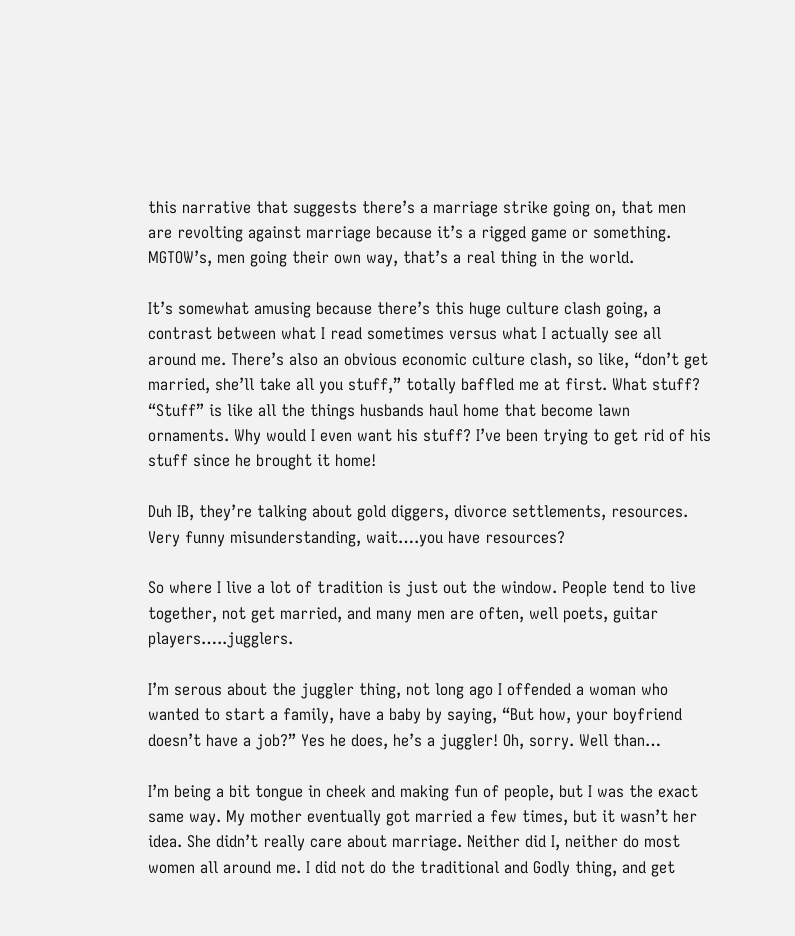this narrative that suggests there’s a marriage strike going on, that men are revolting against marriage because it’s a rigged game or something. MGTOW’s, men going their own way, that’s a real thing in the world.

It’s somewhat amusing because there’s this huge culture clash going, a contrast between what I read sometimes versus what I actually see all around me. There’s also an obvious economic culture clash, so like, “don’t get married, she’ll take all you stuff,” totally baffled me at first. What stuff? “Stuff” is like all the things husbands haul home that become lawn ornaments. Why would I even want his stuff? I’ve been trying to get rid of his stuff since he brought it home!

Duh IB, they’re talking about gold diggers, divorce settlements, resources. Very funny misunderstanding, wait….you have resources?

So where I live a lot of tradition is just out the window. People tend to live together, not get married, and many men are often, well poets, guitar players…..jugglers.

I’m serous about the juggler thing, not long ago I offended a woman who wanted to start a family, have a baby by saying, “But how, your boyfriend doesn’t have a job?” Yes he does, he’s a juggler! Oh, sorry. Well than…

I’m being a bit tongue in cheek and making fun of people, but I was the exact same way. My mother eventually got married a few times, but it wasn’t her idea. She didn’t really care about marriage. Neither did I, neither do most women all around me. I did not do the traditional and Godly thing, and get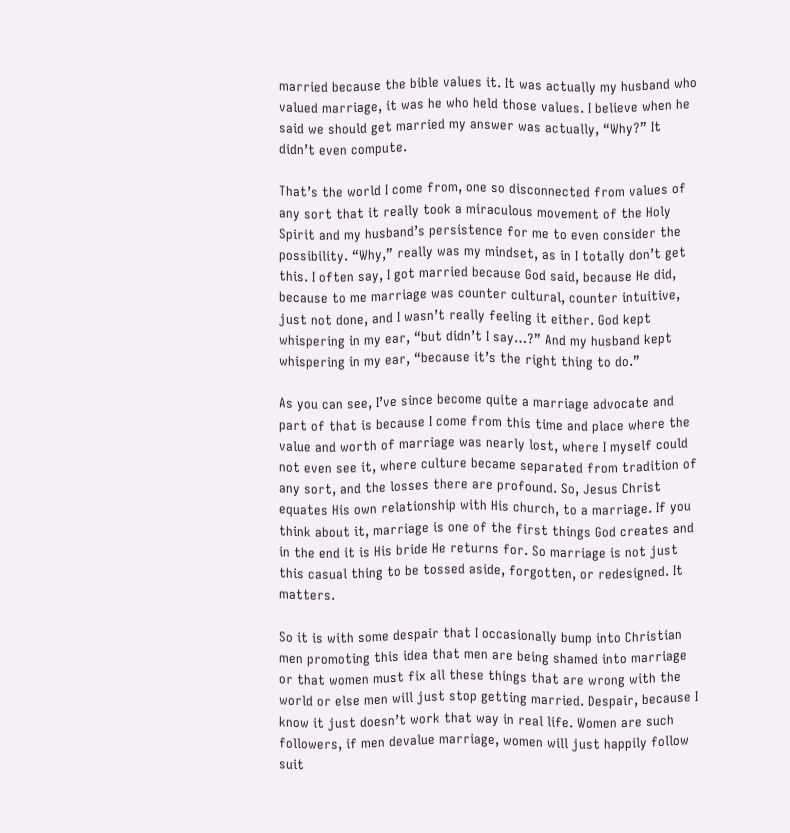married because the bible values it. It was actually my husband who valued marriage, it was he who held those values. I believe when he said we should get married my answer was actually, “Why?” It didn’t even compute.

That’s the world I come from, one so disconnected from values of any sort that it really took a miraculous movement of the Holy Spirit and my husband’s persistence for me to even consider the possibility. “Why,” really was my mindset, as in I totally don’t get this. I often say, I got married because God said, because He did, because to me marriage was counter cultural, counter intuitive, just not done, and I wasn’t really feeling it either. God kept whispering in my ear, “but didn’t I say…?” And my husband kept whispering in my ear, “because it’s the right thing to do.”

As you can see, I’ve since become quite a marriage advocate and part of that is because I come from this time and place where the value and worth of marriage was nearly lost, where I myself could not even see it, where culture became separated from tradition of any sort, and the losses there are profound. So, Jesus Christ equates His own relationship with His church, to a marriage. If you think about it, marriage is one of the first things God creates and in the end it is His bride He returns for. So marriage is not just this casual thing to be tossed aside, forgotten, or redesigned. It matters.

So it is with some despair that I occasionally bump into Christian men promoting this idea that men are being shamed into marriage or that women must fix all these things that are wrong with the world or else men will just stop getting married. Despair, because I know it just doesn’t work that way in real life. Women are such followers, if men devalue marriage, women will just happily follow suit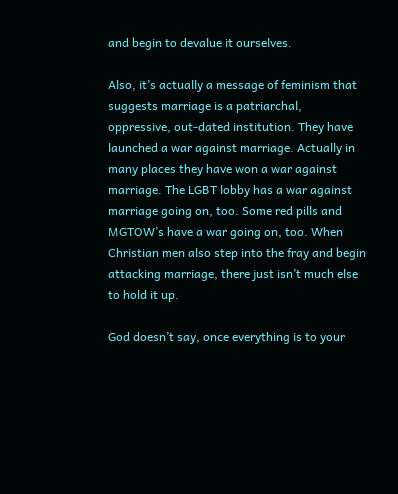and begin to devalue it ourselves.

Also, it’s actually a message of feminism that suggests marriage is a patriarchal, oppressive, out-dated institution. They have launched a war against marriage. Actually in many places they have won a war against marriage. The LGBT lobby has a war against marriage going on, too. Some red pills and MGTOW’s have a war going on, too. When Christian men also step into the fray and begin attacking marriage, there just isn’t much else to hold it up.

God doesn’t say, once everything is to your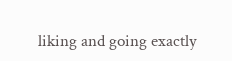liking and going exactly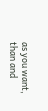as you want, than and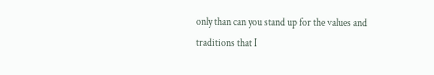only than can you stand up for the values and traditions that I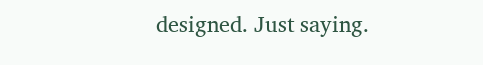designed. Just saying.